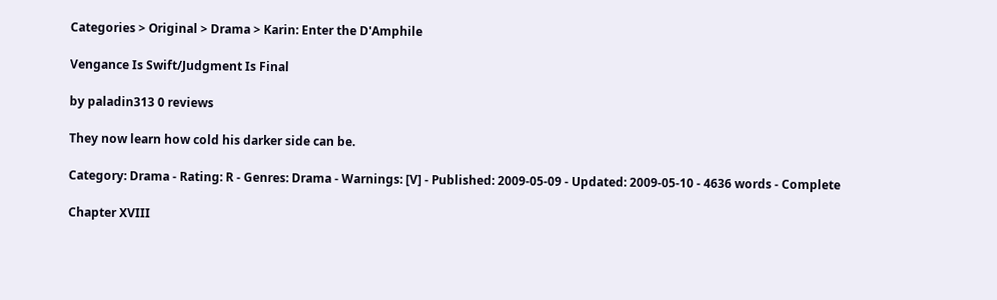Categories > Original > Drama > Karin: Enter the D'Amphile

Vengance Is Swift/Judgment Is Final

by paladin313 0 reviews

They now learn how cold his darker side can be.

Category: Drama - Rating: R - Genres: Drama - Warnings: [V] - Published: 2009-05-09 - Updated: 2009-05-10 - 4636 words - Complete

Chapter XVIII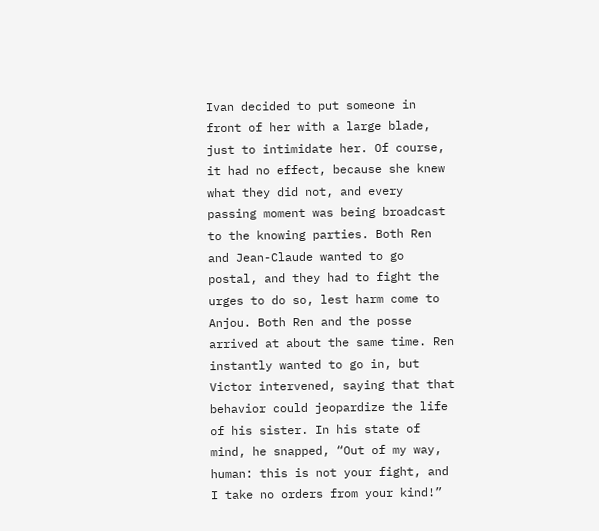Ivan decided to put someone in front of her with a large blade, just to intimidate her. Of course, it had no effect, because she knew what they did not, and every passing moment was being broadcast to the knowing parties. Both Ren and Jean-Claude wanted to go postal, and they had to fight the urges to do so, lest harm come to Anjou. Both Ren and the posse arrived at about the same time. Ren instantly wanted to go in, but Victor intervened, saying that that behavior could jeopardize the life of his sister. In his state of mind, he snapped, “Out of my way, human: this is not your fight, and I take no orders from your kind!”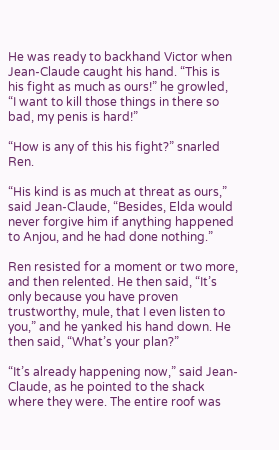He was ready to backhand Victor when Jean-Claude caught his hand. “This is his fight as much as ours!” he growled, “I want to kill those things in there so bad, my penis is hard!”

“How is any of this his fight?” snarled Ren.

“His kind is as much at threat as ours,” said Jean-Claude, “Besides, Elda would never forgive him if anything happened to Anjou, and he had done nothing.”

Ren resisted for a moment or two more, and then relented. He then said, “It’s only because you have proven trustworthy, mule, that I even listen to you,” and he yanked his hand down. He then said, “What’s your plan?”

“It’s already happening now,” said Jean-Claude, as he pointed to the shack where they were. The entire roof was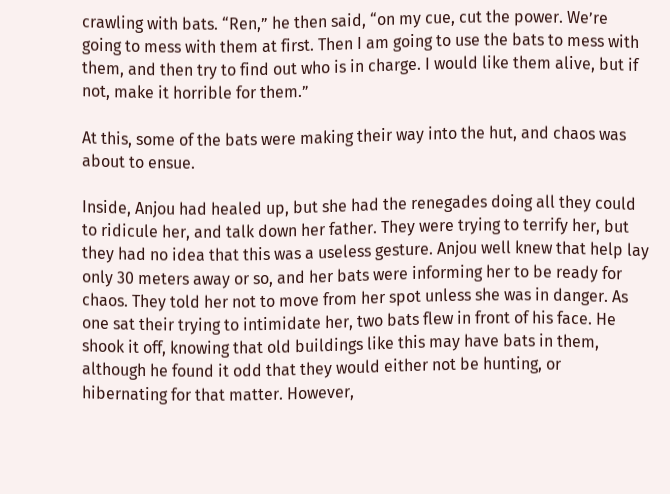crawling with bats. “Ren,” he then said, “on my cue, cut the power. We’re going to mess with them at first. Then I am going to use the bats to mess with them, and then try to find out who is in charge. I would like them alive, but if not, make it horrible for them.”

At this, some of the bats were making their way into the hut, and chaos was about to ensue.

Inside, Anjou had healed up, but she had the renegades doing all they could to ridicule her, and talk down her father. They were trying to terrify her, but they had no idea that this was a useless gesture. Anjou well knew that help lay only 30 meters away or so, and her bats were informing her to be ready for chaos. They told her not to move from her spot unless she was in danger. As one sat their trying to intimidate her, two bats flew in front of his face. He shook it off, knowing that old buildings like this may have bats in them, although he found it odd that they would either not be hunting, or hibernating for that matter. However,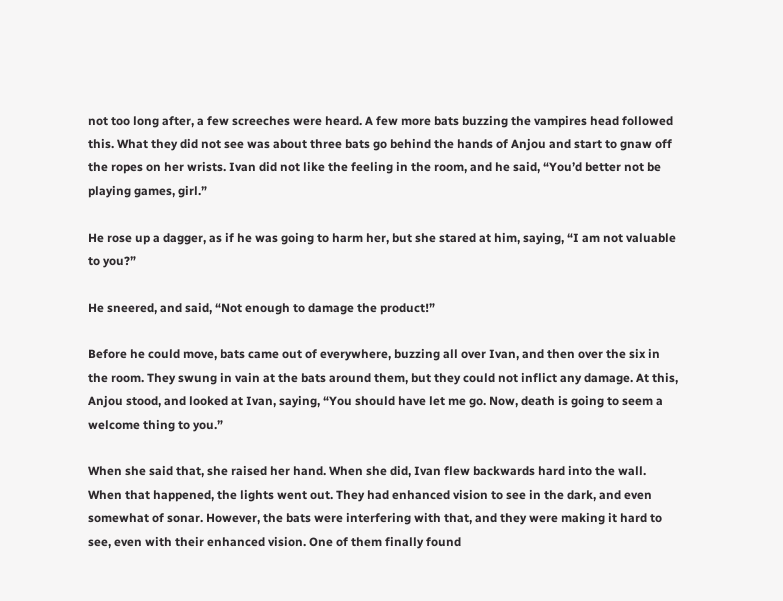not too long after, a few screeches were heard. A few more bats buzzing the vampires head followed this. What they did not see was about three bats go behind the hands of Anjou and start to gnaw off the ropes on her wrists. Ivan did not like the feeling in the room, and he said, “You’d better not be playing games, girl.”

He rose up a dagger, as if he was going to harm her, but she stared at him, saying, “I am not valuable to you?”

He sneered, and said, “Not enough to damage the product!”

Before he could move, bats came out of everywhere, buzzing all over Ivan, and then over the six in the room. They swung in vain at the bats around them, but they could not inflict any damage. At this, Anjou stood, and looked at Ivan, saying, “You should have let me go. Now, death is going to seem a welcome thing to you.”

When she said that, she raised her hand. When she did, Ivan flew backwards hard into the wall. When that happened, the lights went out. They had enhanced vision to see in the dark, and even somewhat of sonar. However, the bats were interfering with that, and they were making it hard to see, even with their enhanced vision. One of them finally found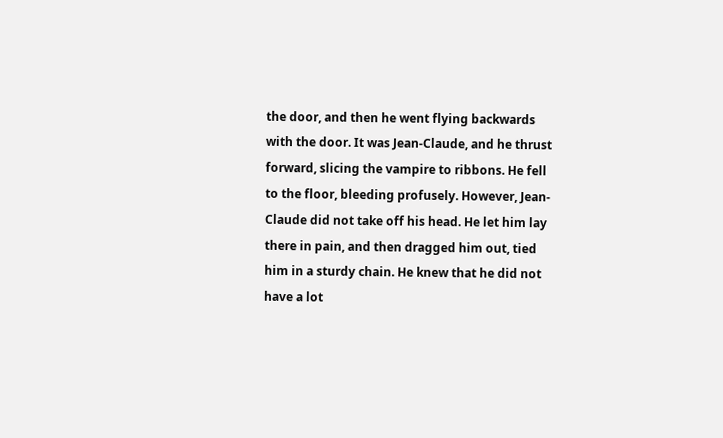the door, and then he went flying backwards with the door. It was Jean-Claude, and he thrust forward, slicing the vampire to ribbons. He fell to the floor, bleeding profusely. However, Jean-Claude did not take off his head. He let him lay there in pain, and then dragged him out, tied him in a sturdy chain. He knew that he did not have a lot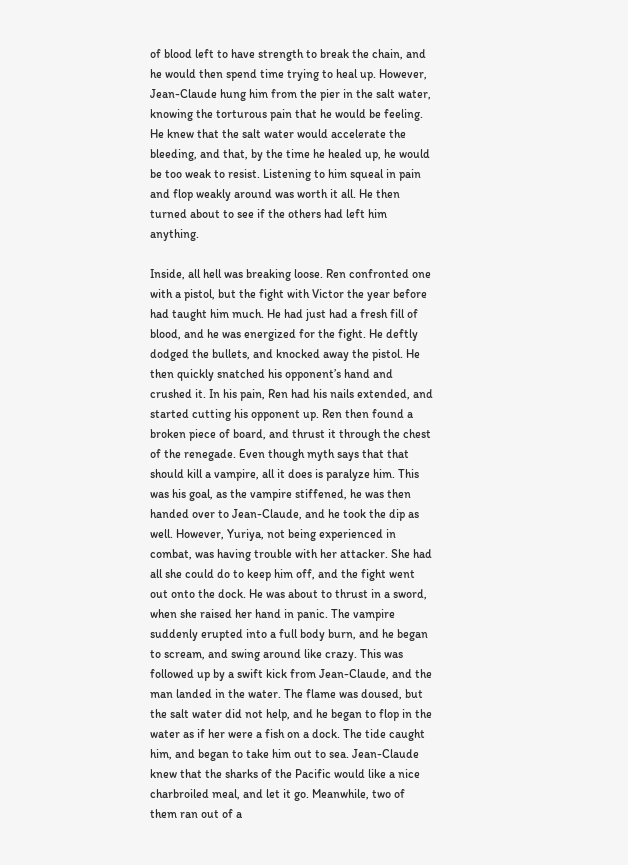of blood left to have strength to break the chain, and he would then spend time trying to heal up. However, Jean-Claude hung him from the pier in the salt water, knowing the torturous pain that he would be feeling. He knew that the salt water would accelerate the bleeding, and that, by the time he healed up, he would be too weak to resist. Listening to him squeal in pain and flop weakly around was worth it all. He then turned about to see if the others had left him anything.

Inside, all hell was breaking loose. Ren confronted one with a pistol, but the fight with Victor the year before had taught him much. He had just had a fresh fill of blood, and he was energized for the fight. He deftly dodged the bullets, and knocked away the pistol. He then quickly snatched his opponent’s hand and crushed it. In his pain, Ren had his nails extended, and started cutting his opponent up. Ren then found a broken piece of board, and thrust it through the chest of the renegade. Even though myth says that that should kill a vampire, all it does is paralyze him. This was his goal, as the vampire stiffened, he was then handed over to Jean-Claude, and he took the dip as well. However, Yuriya, not being experienced in combat, was having trouble with her attacker. She had all she could do to keep him off, and the fight went out onto the dock. He was about to thrust in a sword, when she raised her hand in panic. The vampire suddenly erupted into a full body burn, and he began to scream, and swing around like crazy. This was followed up by a swift kick from Jean-Claude, and the man landed in the water. The flame was doused, but the salt water did not help, and he began to flop in the water as if her were a fish on a dock. The tide caught him, and began to take him out to sea. Jean-Claude knew that the sharks of the Pacific would like a nice charbroiled meal, and let it go. Meanwhile, two of them ran out of a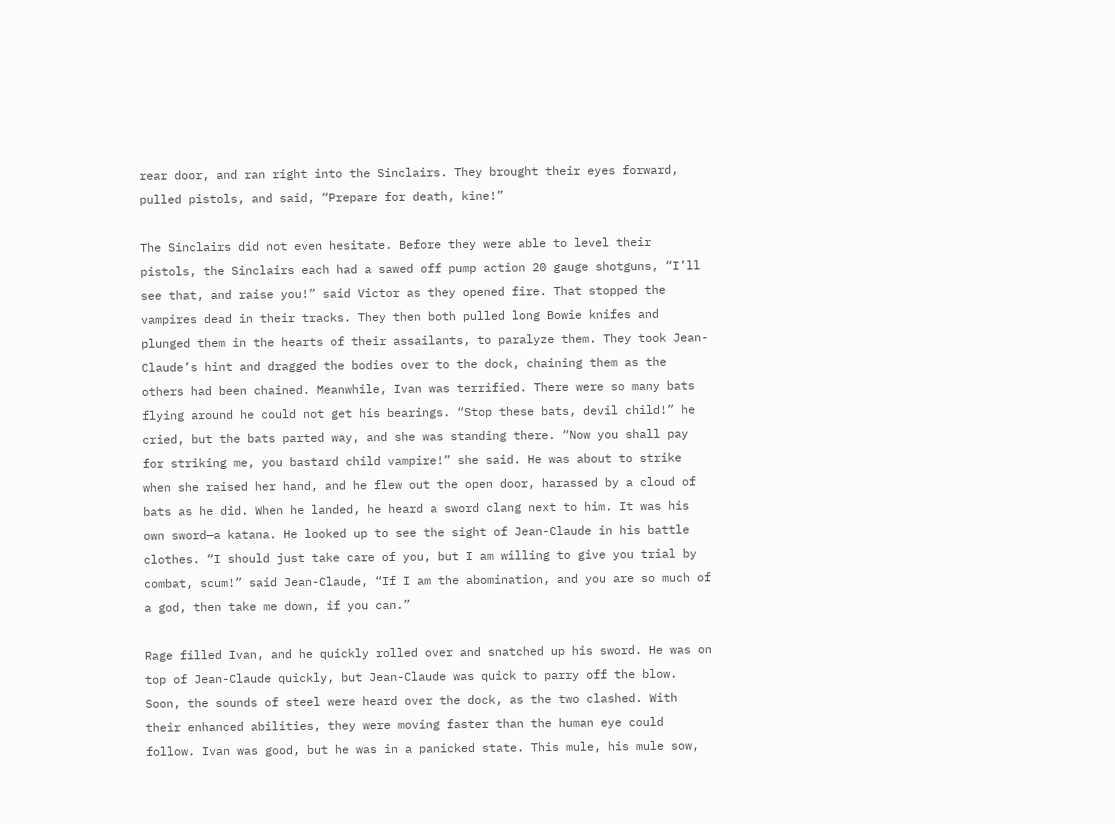rear door, and ran right into the Sinclairs. They brought their eyes forward, pulled pistols, and said, “Prepare for death, kine!”

The Sinclairs did not even hesitate. Before they were able to level their pistols, the Sinclairs each had a sawed off pump action 20 gauge shotguns, “I’ll see that, and raise you!” said Victor as they opened fire. That stopped the vampires dead in their tracks. They then both pulled long Bowie knifes and plunged them in the hearts of their assailants, to paralyze them. They took Jean-Claude’s hint and dragged the bodies over to the dock, chaining them as the others had been chained. Meanwhile, Ivan was terrified. There were so many bats flying around he could not get his bearings. “Stop these bats, devil child!” he cried, but the bats parted way, and she was standing there. “Now you shall pay for striking me, you bastard child vampire!” she said. He was about to strike when she raised her hand, and he flew out the open door, harassed by a cloud of bats as he did. When he landed, he heard a sword clang next to him. It was his own sword—a katana. He looked up to see the sight of Jean-Claude in his battle clothes. “I should just take care of you, but I am willing to give you trial by combat, scum!” said Jean-Claude, “If I am the abomination, and you are so much of a god, then take me down, if you can.”

Rage filled Ivan, and he quickly rolled over and snatched up his sword. He was on top of Jean-Claude quickly, but Jean-Claude was quick to parry off the blow. Soon, the sounds of steel were heard over the dock, as the two clashed. With their enhanced abilities, they were moving faster than the human eye could follow. Ivan was good, but he was in a panicked state. This mule, his mule sow,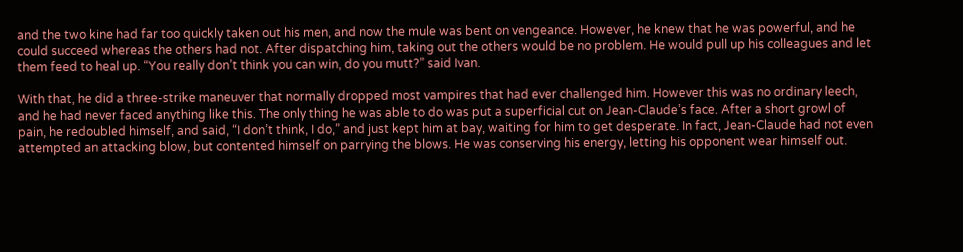and the two kine had far too quickly taken out his men, and now the mule was bent on vengeance. However, he knew that he was powerful, and he could succeed whereas the others had not. After dispatching him, taking out the others would be no problem. He would pull up his colleagues and let them feed to heal up. “You really don’t think you can win, do you mutt?” said Ivan.

With that, he did a three-strike maneuver that normally dropped most vampires that had ever challenged him. However this was no ordinary leech, and he had never faced anything like this. The only thing he was able to do was put a superficial cut on Jean-Claude’s face. After a short growl of pain, he redoubled himself, and said, “I don’t think, I do,” and just kept him at bay, waiting for him to get desperate. In fact, Jean-Claude had not even attempted an attacking blow, but contented himself on parrying the blows. He was conserving his energy, letting his opponent wear himself out.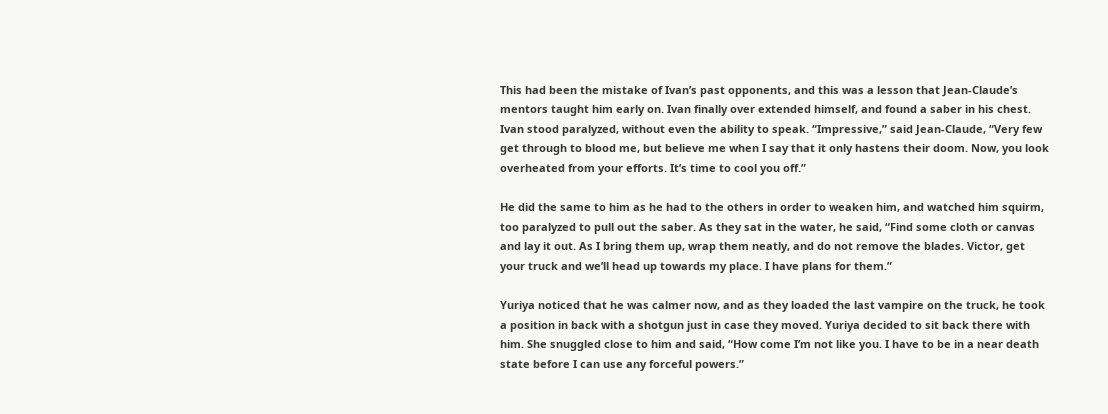This had been the mistake of Ivan’s past opponents, and this was a lesson that Jean-Claude’s mentors taught him early on. Ivan finally over extended himself, and found a saber in his chest. Ivan stood paralyzed, without even the ability to speak. “Impressive,” said Jean-Claude, “Very few get through to blood me, but believe me when I say that it only hastens their doom. Now, you look overheated from your efforts. It’s time to cool you off.”

He did the same to him as he had to the others in order to weaken him, and watched him squirm, too paralyzed to pull out the saber. As they sat in the water, he said, “Find some cloth or canvas and lay it out. As I bring them up, wrap them neatly, and do not remove the blades. Victor, get your truck and we’ll head up towards my place. I have plans for them.”

Yuriya noticed that he was calmer now, and as they loaded the last vampire on the truck, he took a position in back with a shotgun just in case they moved. Yuriya decided to sit back there with him. She snuggled close to him and said, “How come I’m not like you. I have to be in a near death state before I can use any forceful powers.”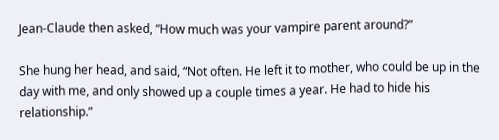Jean-Claude then asked, “How much was your vampire parent around?”

She hung her head, and said, “Not often. He left it to mother, who could be up in the day with me, and only showed up a couple times a year. He had to hide his relationship.”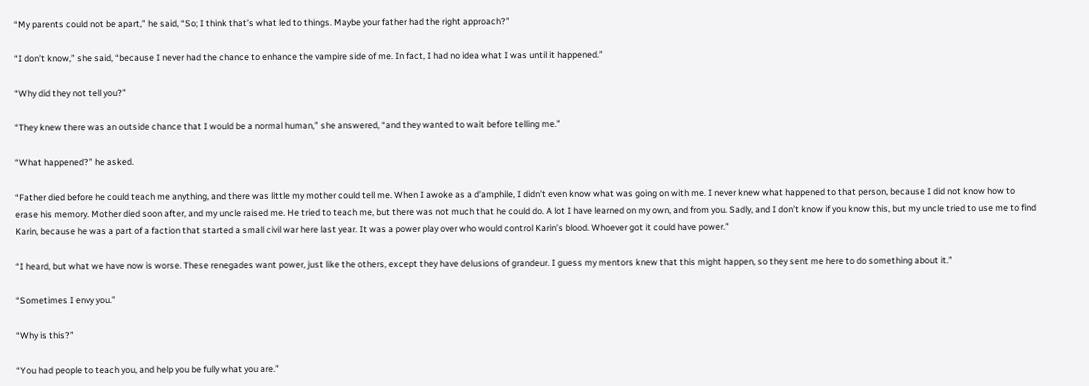“My parents could not be apart,” he said, “So; I think that’s what led to things. Maybe your father had the right approach?”

“I don’t know,” she said, “because I never had the chance to enhance the vampire side of me. In fact, I had no idea what I was until it happened.”

“Why did they not tell you?”

“They knew there was an outside chance that I would be a normal human,” she answered, “and they wanted to wait before telling me.”

“What happened?” he asked.

“Father died before he could teach me anything, and there was little my mother could tell me. When I awoke as a d’amphile, I didn’t even know what was going on with me. I never knew what happened to that person, because I did not know how to erase his memory. Mother died soon after, and my uncle raised me. He tried to teach me, but there was not much that he could do. A lot I have learned on my own, and from you. Sadly, and I don’t know if you know this, but my uncle tried to use me to find Karin, because he was a part of a faction that started a small civil war here last year. It was a power play over who would control Karin’s blood. Whoever got it could have power.”

“I heard, but what we have now is worse. These renegades want power, just like the others, except they have delusions of grandeur. I guess my mentors knew that this might happen, so they sent me here to do something about it.”

“Sometimes I envy you.”

“Why is this?”

“You had people to teach you, and help you be fully what you are.”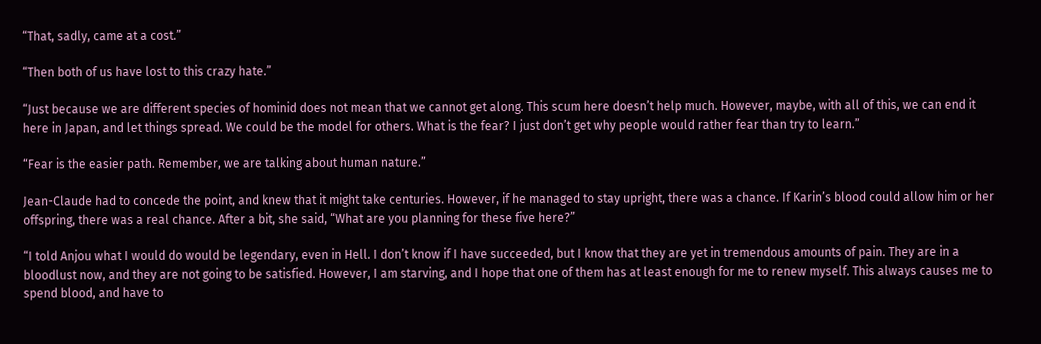“That, sadly, came at a cost.”

“Then both of us have lost to this crazy hate.”

“Just because we are different species of hominid does not mean that we cannot get along. This scum here doesn’t help much. However, maybe, with all of this, we can end it here in Japan, and let things spread. We could be the model for others. What is the fear? I just don’t get why people would rather fear than try to learn.”

“Fear is the easier path. Remember, we are talking about human nature.”

Jean-Claude had to concede the point, and knew that it might take centuries. However, if he managed to stay upright, there was a chance. If Karin’s blood could allow him or her offspring, there was a real chance. After a bit, she said, “What are you planning for these five here?”

“I told Anjou what I would do would be legendary, even in Hell. I don’t know if I have succeeded, but I know that they are yet in tremendous amounts of pain. They are in a bloodlust now, and they are not going to be satisfied. However, I am starving, and I hope that one of them has at least enough for me to renew myself. This always causes me to spend blood, and have to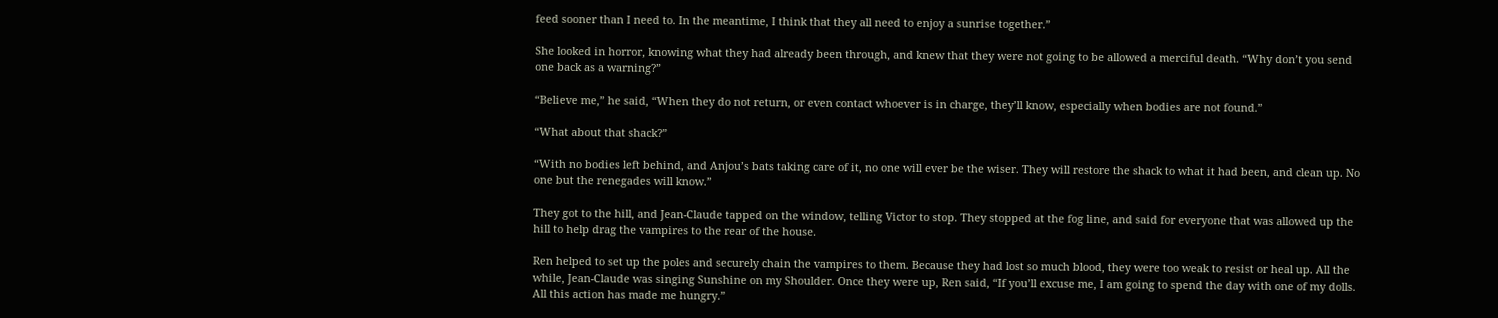feed sooner than I need to. In the meantime, I think that they all need to enjoy a sunrise together.”

She looked in horror, knowing what they had already been through, and knew that they were not going to be allowed a merciful death. “Why don’t you send one back as a warning?”

“Believe me,” he said, “When they do not return, or even contact whoever is in charge, they’ll know, especially when bodies are not found.”

“What about that shack?”

“With no bodies left behind, and Anjou’s bats taking care of it, no one will ever be the wiser. They will restore the shack to what it had been, and clean up. No one but the renegades will know.”

They got to the hill, and Jean-Claude tapped on the window, telling Victor to stop. They stopped at the fog line, and said for everyone that was allowed up the hill to help drag the vampires to the rear of the house.

Ren helped to set up the poles and securely chain the vampires to them. Because they had lost so much blood, they were too weak to resist or heal up. All the while, Jean-Claude was singing Sunshine on my Shoulder. Once they were up, Ren said, “If you’ll excuse me, I am going to spend the day with one of my dolls. All this action has made me hungry.”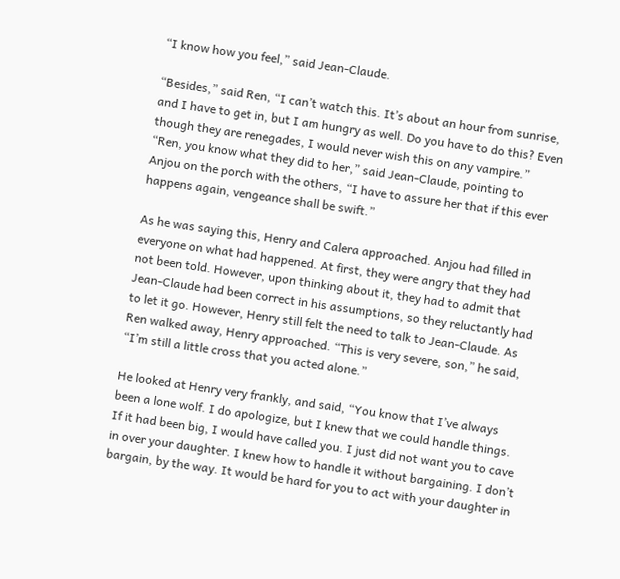“I know how you feel,” said Jean-Claude.

“Besides,” said Ren, “I can’t watch this. It’s about an hour from sunrise, and I have to get in, but I am hungry as well. Do you have to do this? Even though they are renegades, I would never wish this on any vampire.”
“Ren, you know what they did to her,” said Jean-Claude, pointing to Anjou on the porch with the others, “I have to assure her that if this ever happens again, vengeance shall be swift.”

As he was saying this, Henry and Calera approached. Anjou had filled in everyone on what had happened. At first, they were angry that they had not been told. However, upon thinking about it, they had to admit that Jean-Claude had been correct in his assumptions, so they reluctantly had to let it go. However, Henry still felt the need to talk to Jean-Claude. As Ren walked away, Henry approached. “This is very severe, son,” he said, “I’m still a little cross that you acted alone.”

He looked at Henry very frankly, and said, “You know that I’ve always been a lone wolf. I do apologize, but I knew that we could handle things. If it had been big, I would have called you. I just did not want you to cave in over your daughter. I knew how to handle it without bargaining. I don’t bargain, by the way. It would be hard for you to act with your daughter in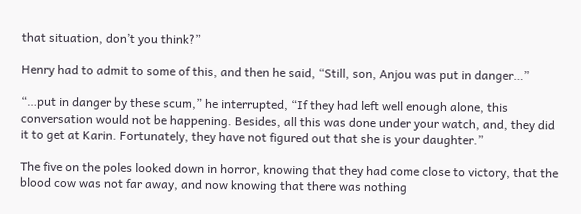that situation, don’t you think?”

Henry had to admit to some of this, and then he said, “Still, son, Anjou was put in danger…”

“…put in danger by these scum,” he interrupted, “If they had left well enough alone, this conversation would not be happening. Besides, all this was done under your watch, and, they did it to get at Karin. Fortunately, they have not figured out that she is your daughter.”

The five on the poles looked down in horror, knowing that they had come close to victory, that the blood cow was not far away, and now knowing that there was nothing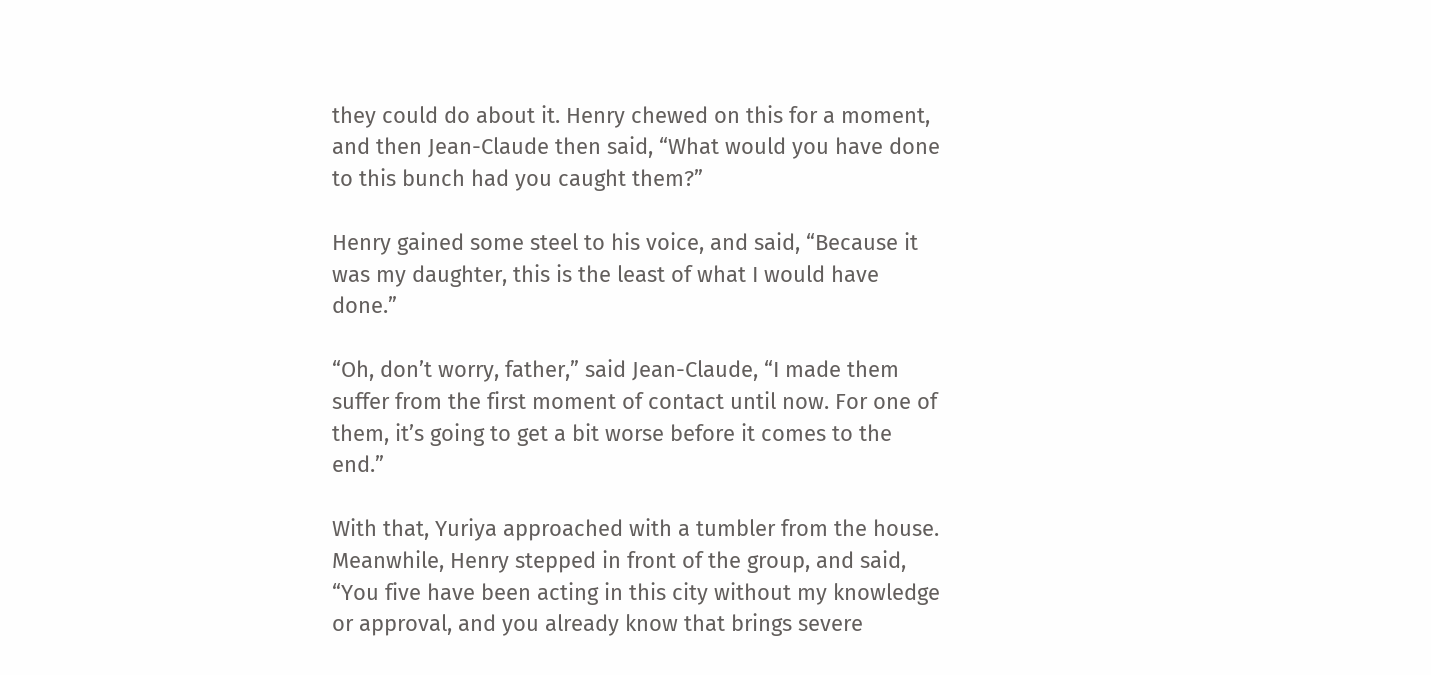they could do about it. Henry chewed on this for a moment, and then Jean-Claude then said, “What would you have done to this bunch had you caught them?”

Henry gained some steel to his voice, and said, “Because it was my daughter, this is the least of what I would have done.”

“Oh, don’t worry, father,” said Jean-Claude, “I made them suffer from the first moment of contact until now. For one of them, it’s going to get a bit worse before it comes to the end.”

With that, Yuriya approached with a tumbler from the house. Meanwhile, Henry stepped in front of the group, and said, “You five have been acting in this city without my knowledge or approval, and you already know that brings severe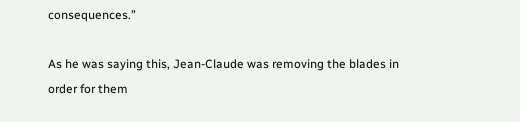consequences.”

As he was saying this, Jean-Claude was removing the blades in order for them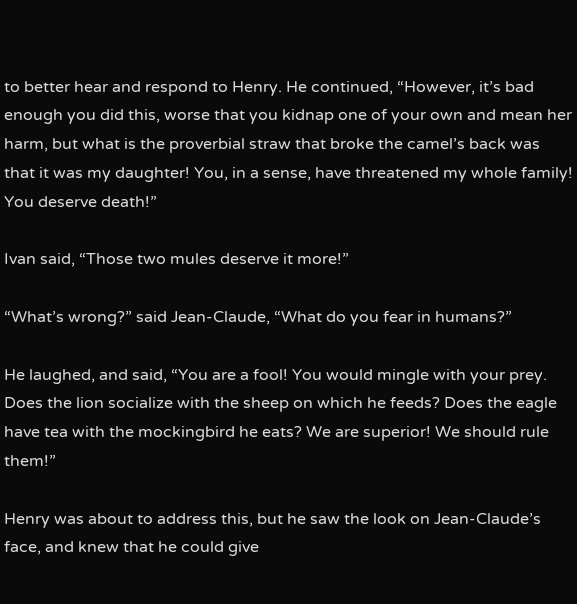to better hear and respond to Henry. He continued, “However, it’s bad enough you did this, worse that you kidnap one of your own and mean her harm, but what is the proverbial straw that broke the camel’s back was that it was my daughter! You, in a sense, have threatened my whole family! You deserve death!”

Ivan said, “Those two mules deserve it more!”

“What’s wrong?” said Jean-Claude, “What do you fear in humans?”

He laughed, and said, “You are a fool! You would mingle with your prey. Does the lion socialize with the sheep on which he feeds? Does the eagle have tea with the mockingbird he eats? We are superior! We should rule them!”

Henry was about to address this, but he saw the look on Jean-Claude’s face, and knew that he could give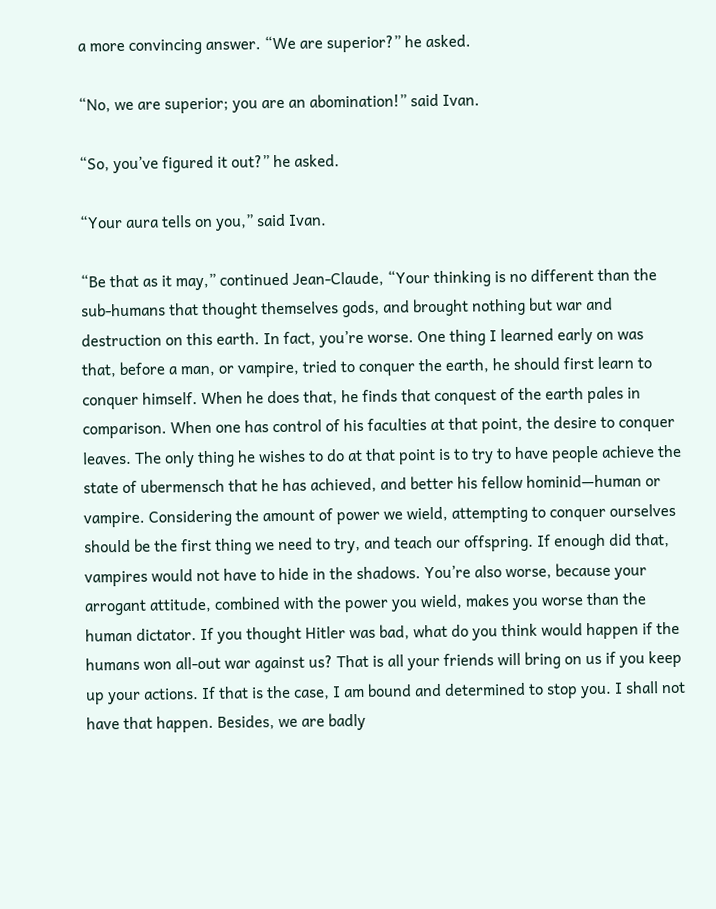a more convincing answer. “We are superior?” he asked.

“No, we are superior; you are an abomination!” said Ivan.

“So, you’ve figured it out?” he asked.

“Your aura tells on you,” said Ivan.

“Be that as it may,” continued Jean-Claude, “Your thinking is no different than the sub-humans that thought themselves gods, and brought nothing but war and destruction on this earth. In fact, you’re worse. One thing I learned early on was that, before a man, or vampire, tried to conquer the earth, he should first learn to conquer himself. When he does that, he finds that conquest of the earth pales in comparison. When one has control of his faculties at that point, the desire to conquer leaves. The only thing he wishes to do at that point is to try to have people achieve the state of ubermensch that he has achieved, and better his fellow hominid—human or vampire. Considering the amount of power we wield, attempting to conquer ourselves should be the first thing we need to try, and teach our offspring. If enough did that, vampires would not have to hide in the shadows. You’re also worse, because your arrogant attitude, combined with the power you wield, makes you worse than the human dictator. If you thought Hitler was bad, what do you think would happen if the humans won all-out war against us? That is all your friends will bring on us if you keep up your actions. If that is the case, I am bound and determined to stop you. I shall not have that happen. Besides, we are badly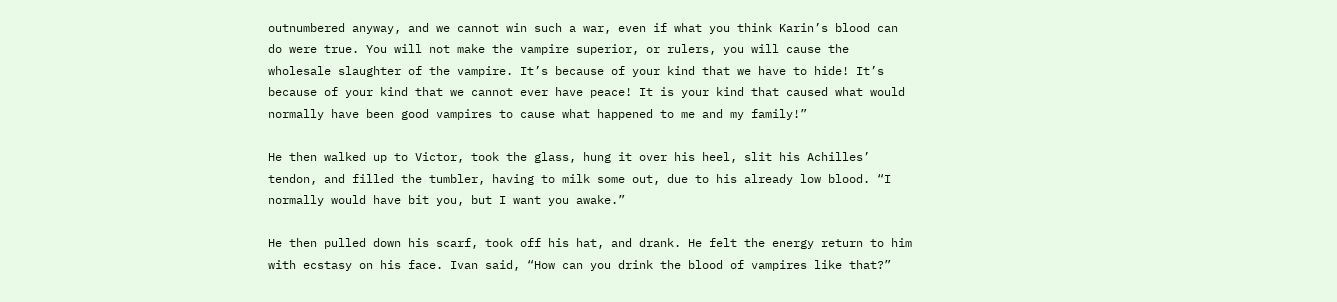outnumbered anyway, and we cannot win such a war, even if what you think Karin’s blood can do were true. You will not make the vampire superior, or rulers, you will cause the wholesale slaughter of the vampire. It’s because of your kind that we have to hide! It’s because of your kind that we cannot ever have peace! It is your kind that caused what would normally have been good vampires to cause what happened to me and my family!”

He then walked up to Victor, took the glass, hung it over his heel, slit his Achilles’ tendon, and filled the tumbler, having to milk some out, due to his already low blood. “I normally would have bit you, but I want you awake.”

He then pulled down his scarf, took off his hat, and drank. He felt the energy return to him with ecstasy on his face. Ivan said, “How can you drink the blood of vampires like that?”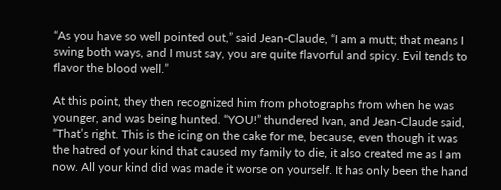“As you have so well pointed out,” said Jean-Claude, “I am a mutt; that means I swing both ways, and I must say, you are quite flavorful and spicy. Evil tends to flavor the blood well.”

At this point, they then recognized him from photographs from when he was younger, and was being hunted. “YOU!” thundered Ivan, and Jean-Claude said, “That’s right. This is the icing on the cake for me, because, even though it was the hatred of your kind that caused my family to die, it also created me as I am now. All your kind did was made it worse on yourself. It has only been the hand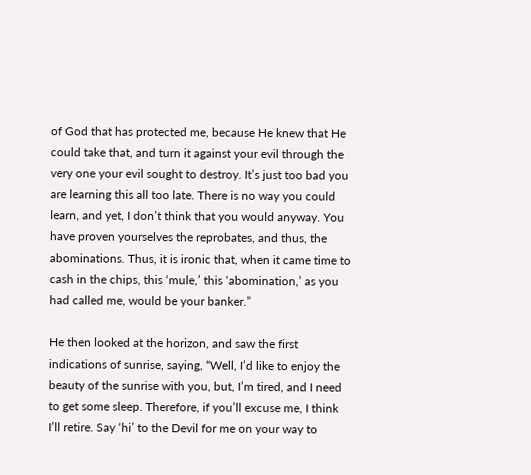of God that has protected me, because He knew that He could take that, and turn it against your evil through the very one your evil sought to destroy. It’s just too bad you are learning this all too late. There is no way you could learn, and yet, I don’t think that you would anyway. You have proven yourselves the reprobates, and thus, the abominations. Thus, it is ironic that, when it came time to cash in the chips, this ‘mule,’ this ‘abomination,’ as you had called me, would be your banker.”

He then looked at the horizon, and saw the first indications of sunrise, saying, “Well, I’d like to enjoy the beauty of the sunrise with you, but, I’m tired, and I need to get some sleep. Therefore, if you’ll excuse me, I think I’ll retire. Say ‘hi’ to the Devil for me on your way to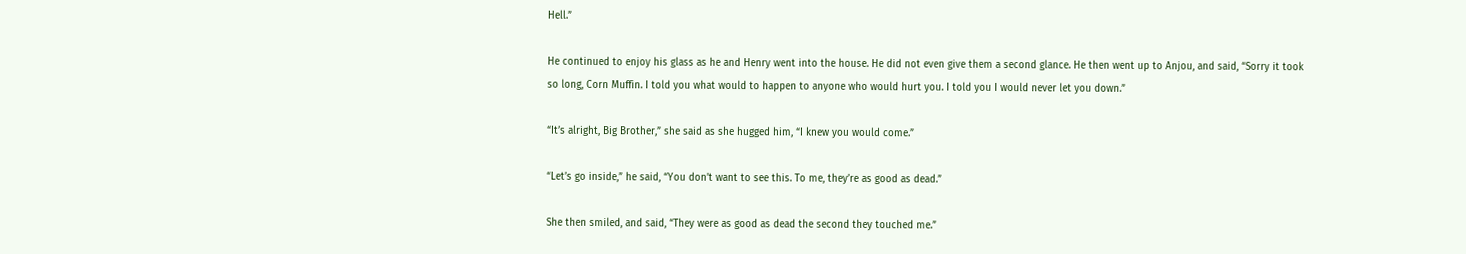Hell.”

He continued to enjoy his glass as he and Henry went into the house. He did not even give them a second glance. He then went up to Anjou, and said, “Sorry it took so long, Corn Muffin. I told you what would to happen to anyone who would hurt you. I told you I would never let you down.”

“It’s alright, Big Brother,” she said as she hugged him, “I knew you would come.”

“Let’s go inside,” he said, “You don’t want to see this. To me, they’re as good as dead.”

She then smiled, and said, “They were as good as dead the second they touched me.”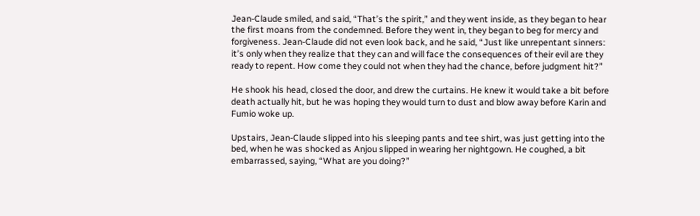Jean-Claude smiled, and said, “That’s the spirit,” and they went inside, as they began to hear the first moans from the condemned. Before they went in, they began to beg for mercy and forgiveness. Jean-Claude did not even look back, and he said, “Just like unrepentant sinners: it’s only when they realize that they can and will face the consequences of their evil are they ready to repent. How come they could not when they had the chance, before judgment hit?”

He shook his head, closed the door, and drew the curtains. He knew it would take a bit before death actually hit, but he was hoping they would turn to dust and blow away before Karin and Fumio woke up.

Upstairs, Jean-Claude slipped into his sleeping pants and tee shirt, was just getting into the bed, when he was shocked as Anjou slipped in wearing her nightgown. He coughed, a bit embarrassed, saying, “What are you doing?”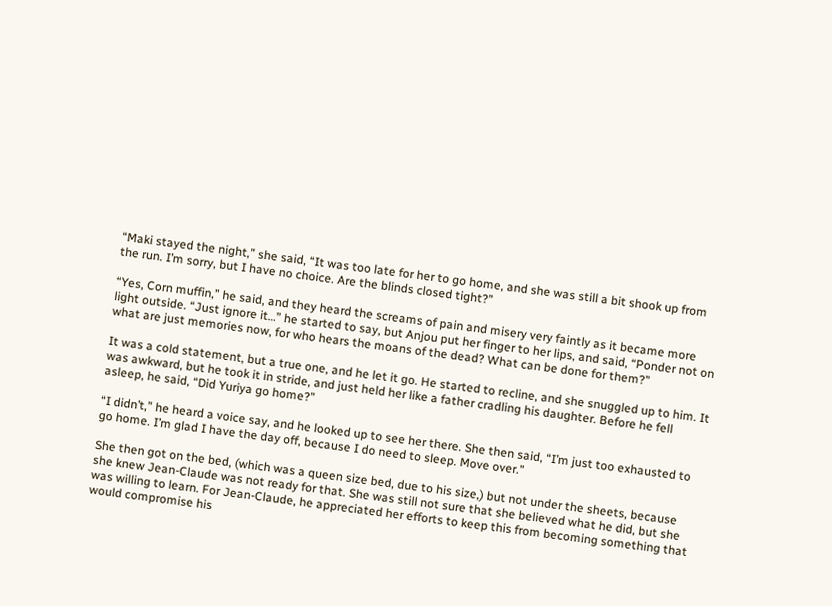“Maki stayed the night,” she said, “It was too late for her to go home, and she was still a bit shook up from the run. I’m sorry, but I have no choice. Are the blinds closed tight?”

“Yes, Corn muffin,” he said, and they heard the screams of pain and misery very faintly as it became more light outside. “Just ignore it…” he started to say, but Anjou put her finger to her lips, and said, “Ponder not on what are just memories now, for who hears the moans of the dead? What can be done for them?”

It was a cold statement, but a true one, and he let it go. He started to recline, and she snuggled up to him. It was awkward, but he took it in stride, and just held her like a father cradling his daughter. Before he fell asleep, he said, “Did Yuriya go home?”

“I didn’t,” he heard a voice say, and he looked up to see her there. She then said, “I’m just too exhausted to go home. I’m glad I have the day off, because I do need to sleep. Move over.”

She then got on the bed, (which was a queen size bed, due to his size,) but not under the sheets, because she knew Jean-Claude was not ready for that. She was still not sure that she believed what he did, but she was willing to learn. For Jean-Claude, he appreciated her efforts to keep this from becoming something that would compromise his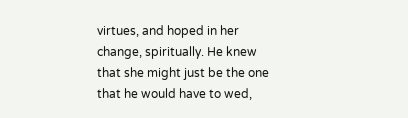virtues, and hoped in her change, spiritually. He knew that she might just be the one that he would have to wed,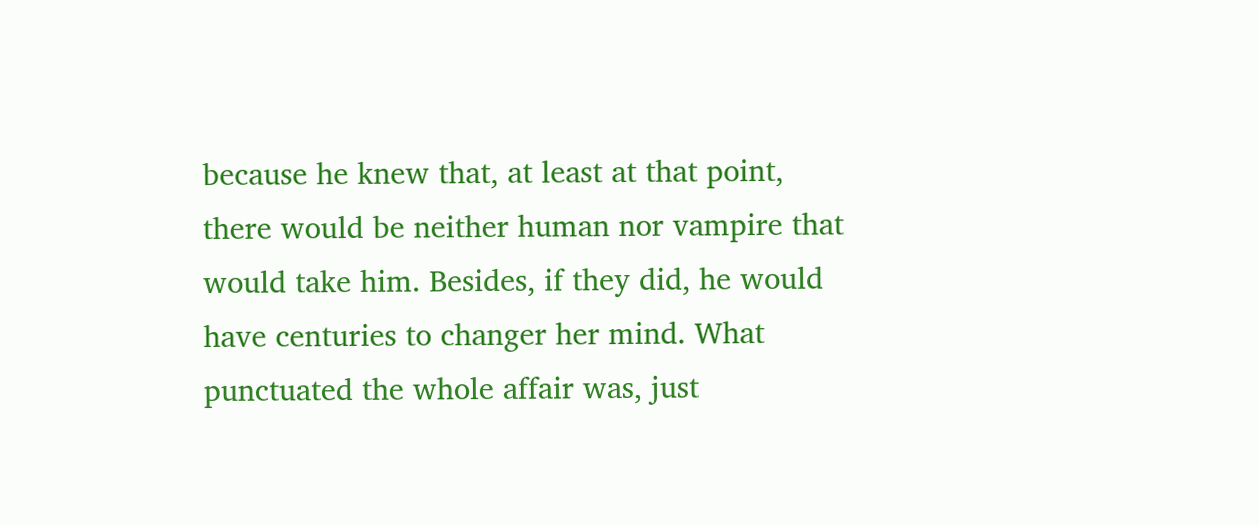because he knew that, at least at that point, there would be neither human nor vampire that would take him. Besides, if they did, he would have centuries to changer her mind. What punctuated the whole affair was, just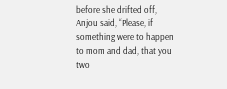before she drifted off, Anjou said, “Please, if something were to happen to mom and dad, that you two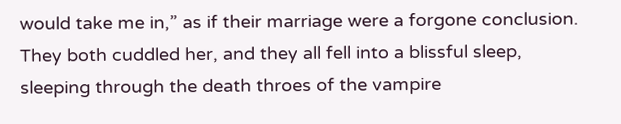would take me in,” as if their marriage were a forgone conclusion. They both cuddled her, and they all fell into a blissful sleep, sleeping through the death throes of the vampire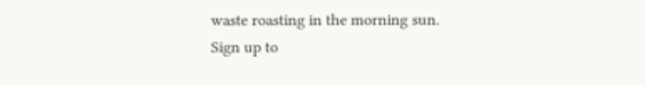waste roasting in the morning sun.
Sign up to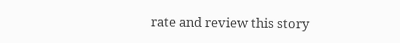rate and review this story